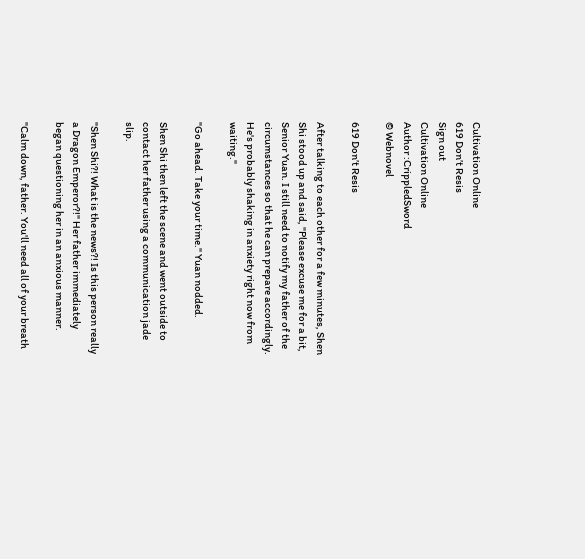Cultivation Online
619 Don’t Resis
Sign out
Cultivation Online
Author :CrippledSword
© Webnovel

619 Don’t Resis

After talking to each other for a few minutes, Shen Shi stood up and said, "Please excuse me for a bit, Senior Yuan. I still need to notify my father of the circumstances so that he can prepare accordingly. He's probably shaking in anxiety right now from waiting."

"Go ahead. Take your time." Yuan nodded.

Shen Shi then left the scene and went outside to contact her father using a communication jade slip.

"Shen Shi?! What is the news?! Is this person really a Dragon Emperor?!" Her father immediately began questioning her in an anxious manner.

"Calm down, father. You'll need all of your breath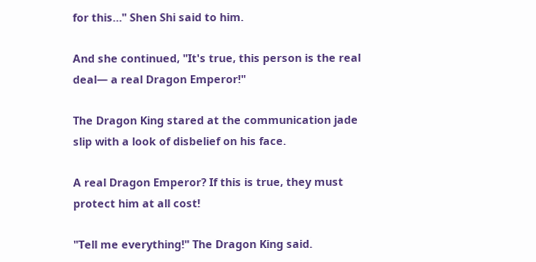for this…" Shen Shi said to him.

And she continued, "It's true, this person is the real deal— a real Dragon Emperor!"

The Dragon King stared at the communication jade slip with a look of disbelief on his face.

A real Dragon Emperor? If this is true, they must protect him at all cost!

"Tell me everything!" The Dragon King said.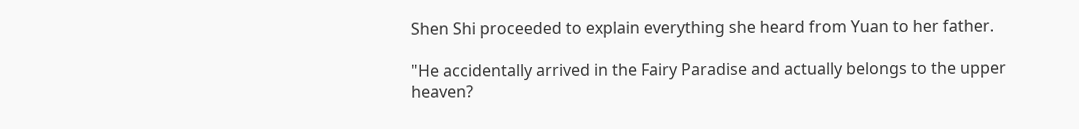Shen Shi proceeded to explain everything she heard from Yuan to her father.

"He accidentally arrived in the Fairy Paradise and actually belongs to the upper heaven?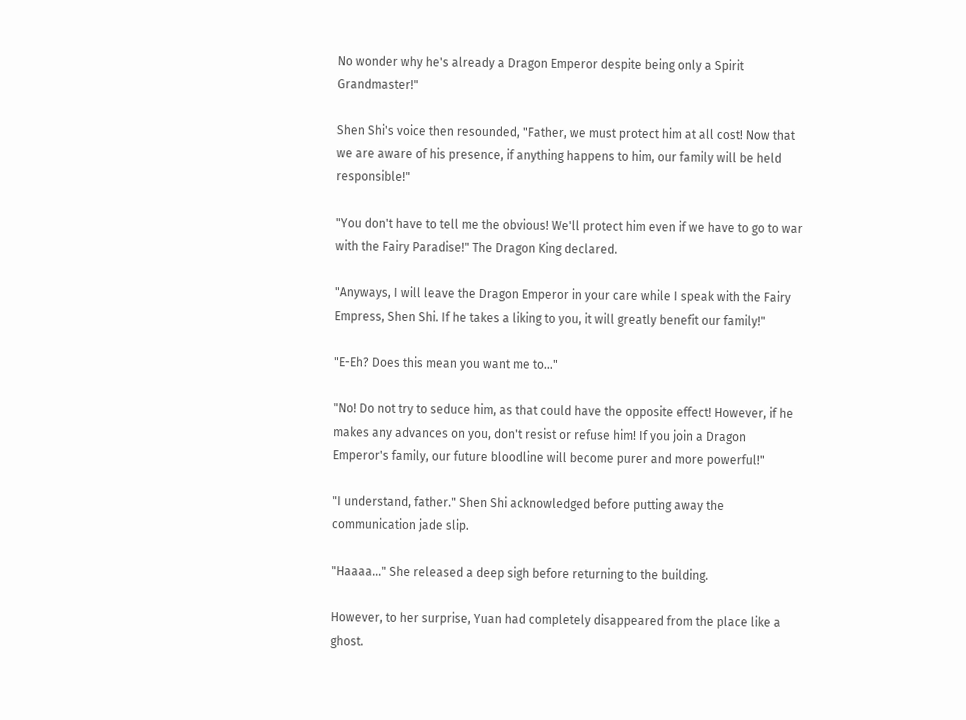No wonder why he's already a Dragon Emperor despite being only a Spirit Grandmaster!"

Shen Shi's voice then resounded, "Father, we must protect him at all cost! Now that we are aware of his presence, if anything happens to him, our family will be held responsible!"

"You don't have to tell me the obvious! We'll protect him even if we have to go to war with the Fairy Paradise!" The Dragon King declared.

"Anyways, I will leave the Dragon Emperor in your care while I speak with the Fairy Empress, Shen Shi. If he takes a liking to you, it will greatly benefit our family!"

"E-Eh? Does this mean you want me to…"

"No! Do not try to seduce him, as that could have the opposite effect! However, if he makes any advances on you, don't resist or refuse him! If you join a Dragon Emperor's family, our future bloodline will become purer and more powerful!"

"I understand, father." Shen Shi acknowledged before putting away the communication jade slip.

"Haaaa…" She released a deep sigh before returning to the building.

However, to her surprise, Yuan had completely disappeared from the place like a ghost.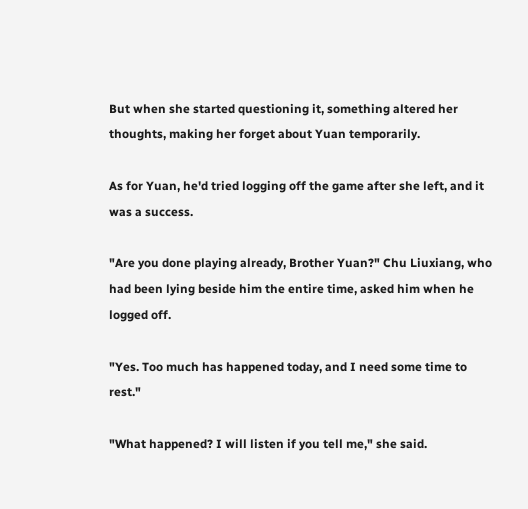But when she started questioning it, something altered her thoughts, making her forget about Yuan temporarily.

As for Yuan, he'd tried logging off the game after she left, and it was a success.

"Are you done playing already, Brother Yuan?" Chu Liuxiang, who had been lying beside him the entire time, asked him when he logged off.

"Yes. Too much has happened today, and I need some time to rest."

"What happened? I will listen if you tell me," she said.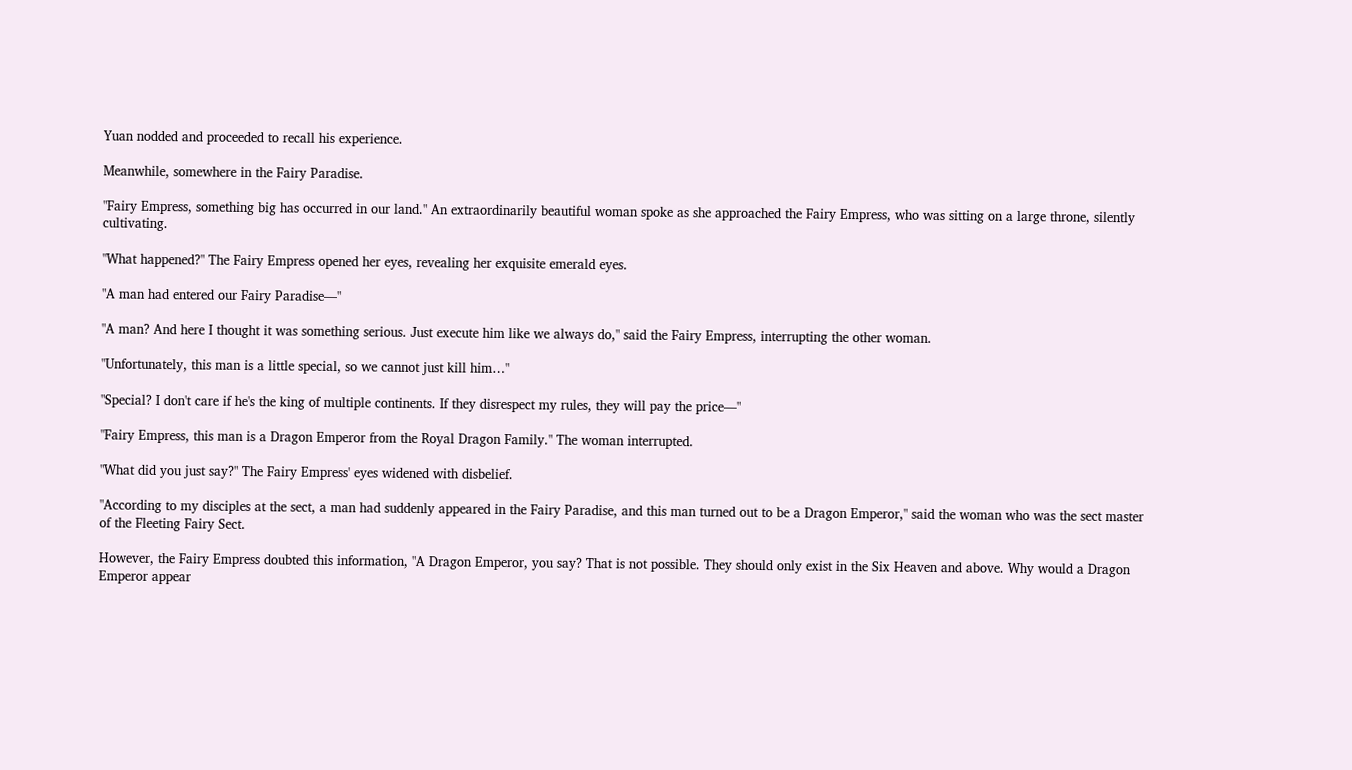Yuan nodded and proceeded to recall his experience.

Meanwhile, somewhere in the Fairy Paradise.

"Fairy Empress, something big has occurred in our land." An extraordinarily beautiful woman spoke as she approached the Fairy Empress, who was sitting on a large throne, silently cultivating.

"What happened?" The Fairy Empress opened her eyes, revealing her exquisite emerald eyes.

"A man had entered our Fairy Paradise—"

"A man? And here I thought it was something serious. Just execute him like we always do," said the Fairy Empress, interrupting the other woman.

"Unfortunately, this man is a little special, so we cannot just kill him…"

"Special? I don't care if he's the king of multiple continents. If they disrespect my rules, they will pay the price—"

"Fairy Empress, this man is a Dragon Emperor from the Royal Dragon Family." The woman interrupted.

"What did you just say?" The Fairy Empress' eyes widened with disbelief.

"According to my disciples at the sect, a man had suddenly appeared in the Fairy Paradise, and this man turned out to be a Dragon Emperor," said the woman who was the sect master of the Fleeting Fairy Sect.

However, the Fairy Empress doubted this information, "A Dragon Emperor, you say? That is not possible. They should only exist in the Six Heaven and above. Why would a Dragon Emperor appear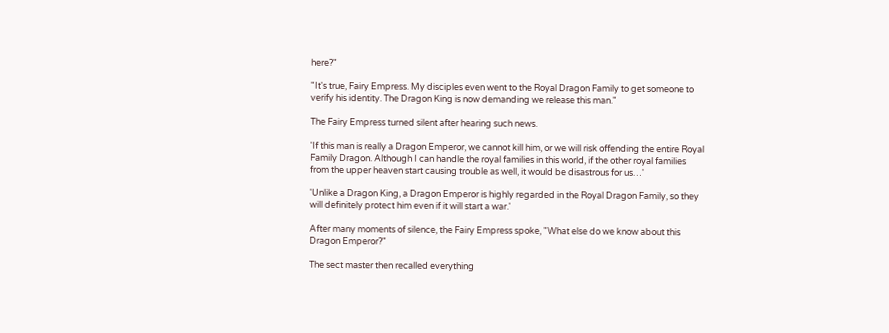here?"

"It's true, Fairy Empress. My disciples even went to the Royal Dragon Family to get someone to verify his identity. The Dragon King is now demanding we release this man."

The Fairy Empress turned silent after hearing such news.

'If this man is really a Dragon Emperor, we cannot kill him, or we will risk offending the entire Royal Family Dragon. Although I can handle the royal families in this world, if the other royal families from the upper heaven start causing trouble as well, it would be disastrous for us…'

'Unlike a Dragon King, a Dragon Emperor is highly regarded in the Royal Dragon Family, so they will definitely protect him even if it will start a war.'

After many moments of silence, the Fairy Empress spoke, "What else do we know about this Dragon Emperor?"

The sect master then recalled everything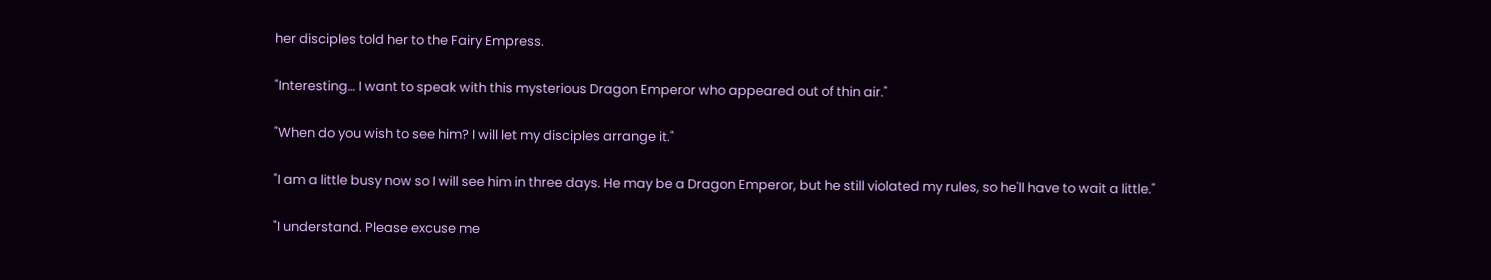her disciples told her to the Fairy Empress.

"Interesting… I want to speak with this mysterious Dragon Emperor who appeared out of thin air."

"When do you wish to see him? I will let my disciples arrange it."

"I am a little busy now so I will see him in three days. He may be a Dragon Emperor, but he still violated my rules, so he'll have to wait a little."

"I understand. Please excuse me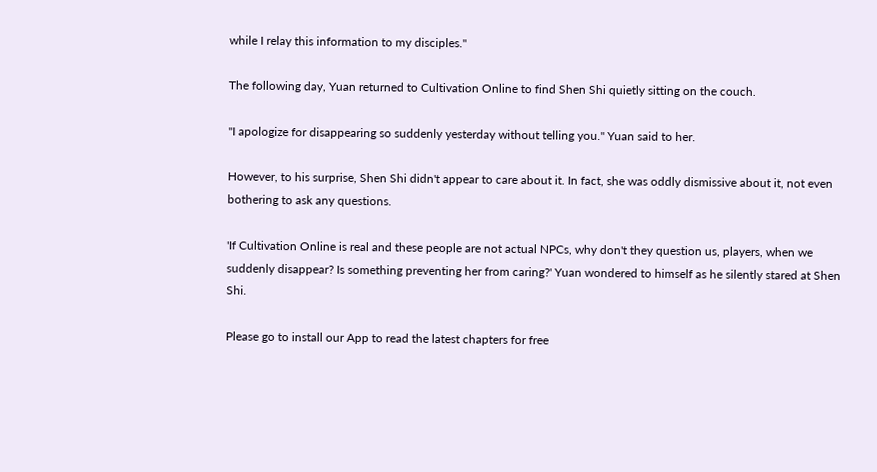while I relay this information to my disciples."

The following day, Yuan returned to Cultivation Online to find Shen Shi quietly sitting on the couch.

"I apologize for disappearing so suddenly yesterday without telling you." Yuan said to her.

However, to his surprise, Shen Shi didn't appear to care about it. In fact, she was oddly dismissive about it, not even bothering to ask any questions.

'If Cultivation Online is real and these people are not actual NPCs, why don't they question us, players, when we suddenly disappear? Is something preventing her from caring?' Yuan wondered to himself as he silently stared at Shen Shi.

Please go to install our App to read the latest chapters for free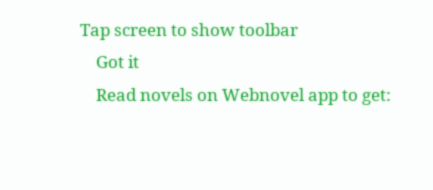Tap screen to show toolbar
    Got it
    Read novels on Webnovel app to get: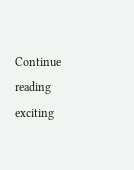Continue reading exciting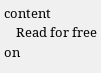content
    Read for free on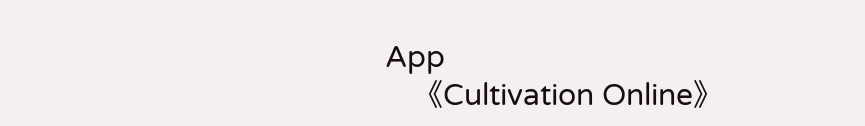App
    《Cultivation Online》